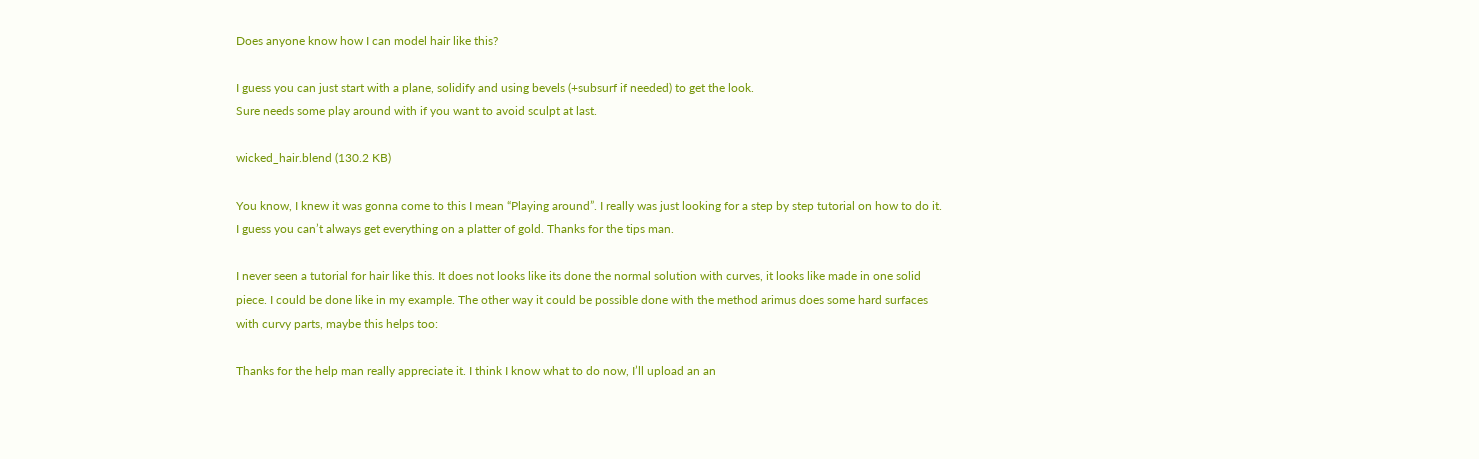Does anyone know how I can model hair like this?

I guess you can just start with a plane, solidify and using bevels (+subsurf if needed) to get the look.
Sure needs some play around with if you want to avoid sculpt at last.

wicked_hair.blend (130.2 KB)

You know, I knew it was gonna come to this I mean “Playing around”. I really was just looking for a step by step tutorial on how to do it. I guess you can’t always get everything on a platter of gold. Thanks for the tips man.

I never seen a tutorial for hair like this. It does not looks like its done the normal solution with curves, it looks like made in one solid piece. I could be done like in my example. The other way it could be possible done with the method arimus does some hard surfaces with curvy parts, maybe this helps too:

Thanks for the help man really appreciate it. I think I know what to do now, I’ll upload an an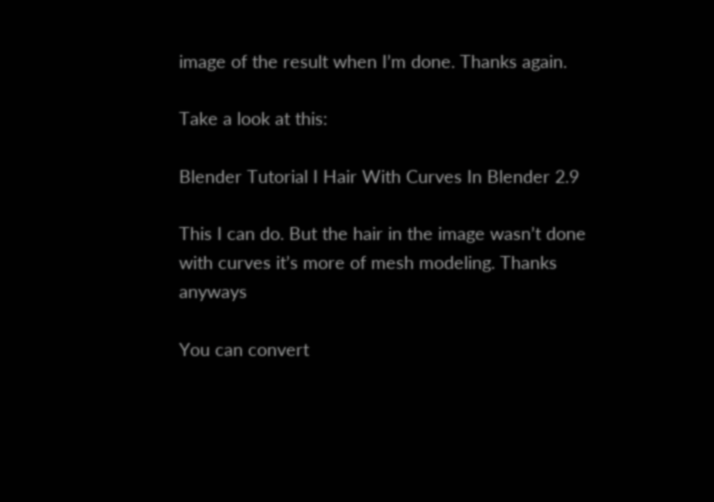image of the result when I’m done. Thanks again.

Take a look at this:

Blender Tutorial I Hair With Curves In Blender 2.9

This I can do. But the hair in the image wasn’t done with curves it’s more of mesh modeling. Thanks anyways

You can convert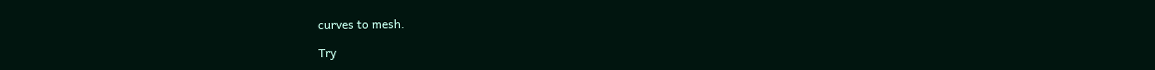curves to mesh.

Try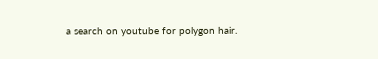a search on youtube for polygon hair.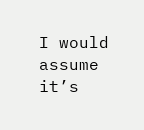I would assume it’s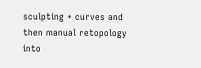sculpting + curves and then manual retopology into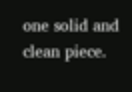one solid and clean piece.